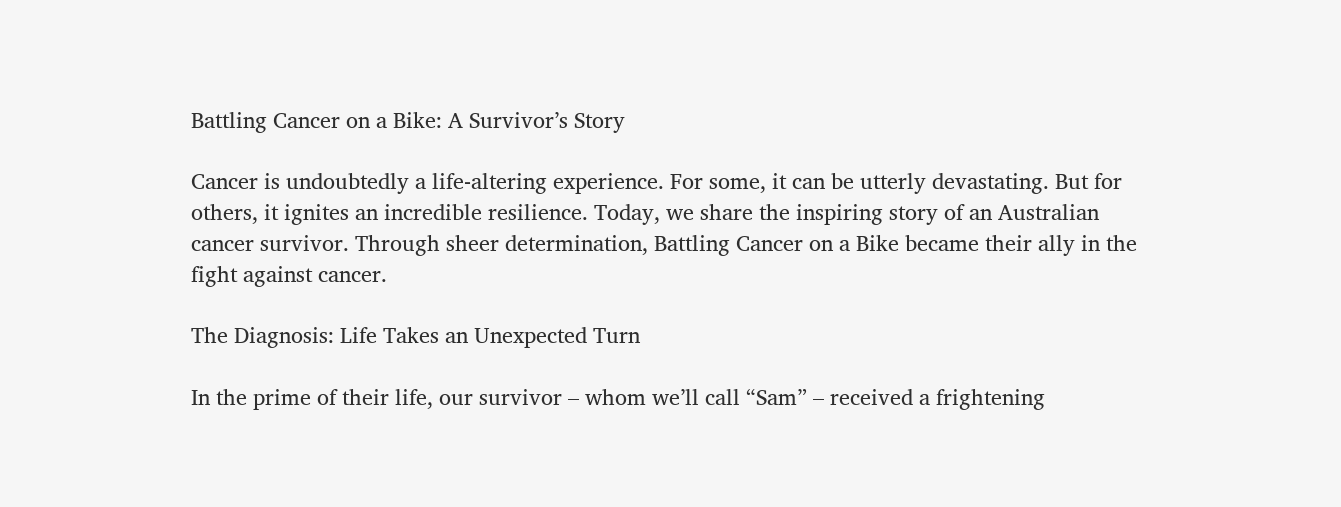Battling Cancer on a Bike: A Survivor’s Story

Cancer is undoubtedly a life-altering experience. For some, it can be utterly devastating. But for others, it ignites an incredible resilience. Today, we share the inspiring story of an Australian cancer survivor. Through sheer determination, Battling Cancer on a Bike became their ally in the fight against cancer.

The Diagnosis: Life Takes an Unexpected Turn

In the prime of their life, our survivor – whom we’ll call “Sam” – received a frightening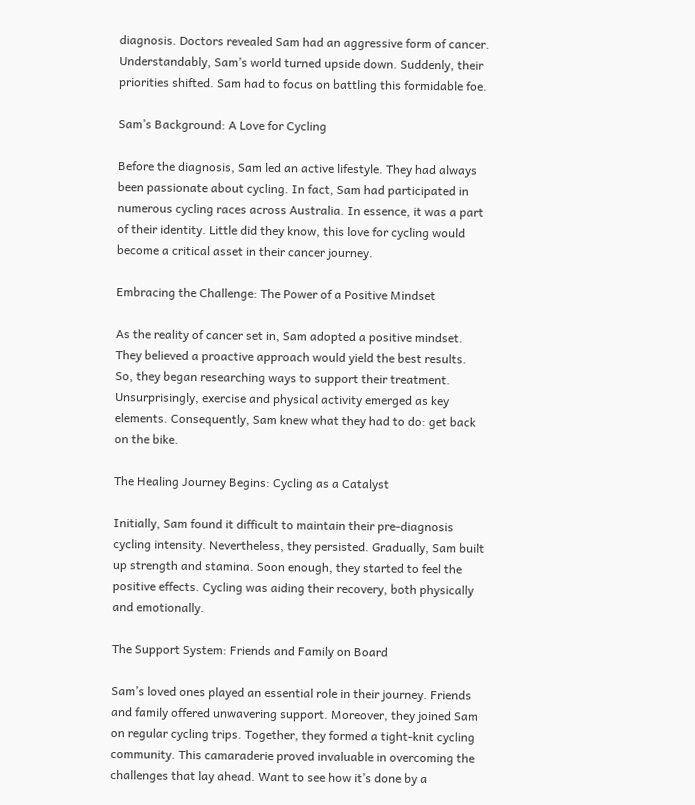diagnosis. Doctors revealed Sam had an aggressive form of cancer. Understandably, Sam’s world turned upside down. Suddenly, their priorities shifted. Sam had to focus on battling this formidable foe.

Sam’s Background: A Love for Cycling

Before the diagnosis, Sam led an active lifestyle. They had always been passionate about cycling. In fact, Sam had participated in numerous cycling races across Australia. In essence, it was a part of their identity. Little did they know, this love for cycling would become a critical asset in their cancer journey.

Embracing the Challenge: The Power of a Positive Mindset

As the reality of cancer set in, Sam adopted a positive mindset. They believed a proactive approach would yield the best results. So, they began researching ways to support their treatment. Unsurprisingly, exercise and physical activity emerged as key elements. Consequently, Sam knew what they had to do: get back on the bike.

The Healing Journey Begins: Cycling as a Catalyst

Initially, Sam found it difficult to maintain their pre-diagnosis cycling intensity. Nevertheless, they persisted. Gradually, Sam built up strength and stamina. Soon enough, they started to feel the positive effects. Cycling was aiding their recovery, both physically and emotionally.

The Support System: Friends and Family on Board

Sam’s loved ones played an essential role in their journey. Friends and family offered unwavering support. Moreover, they joined Sam on regular cycling trips. Together, they formed a tight-knit cycling community. This camaraderie proved invaluable in overcoming the challenges that lay ahead. Want to see how it’s done by a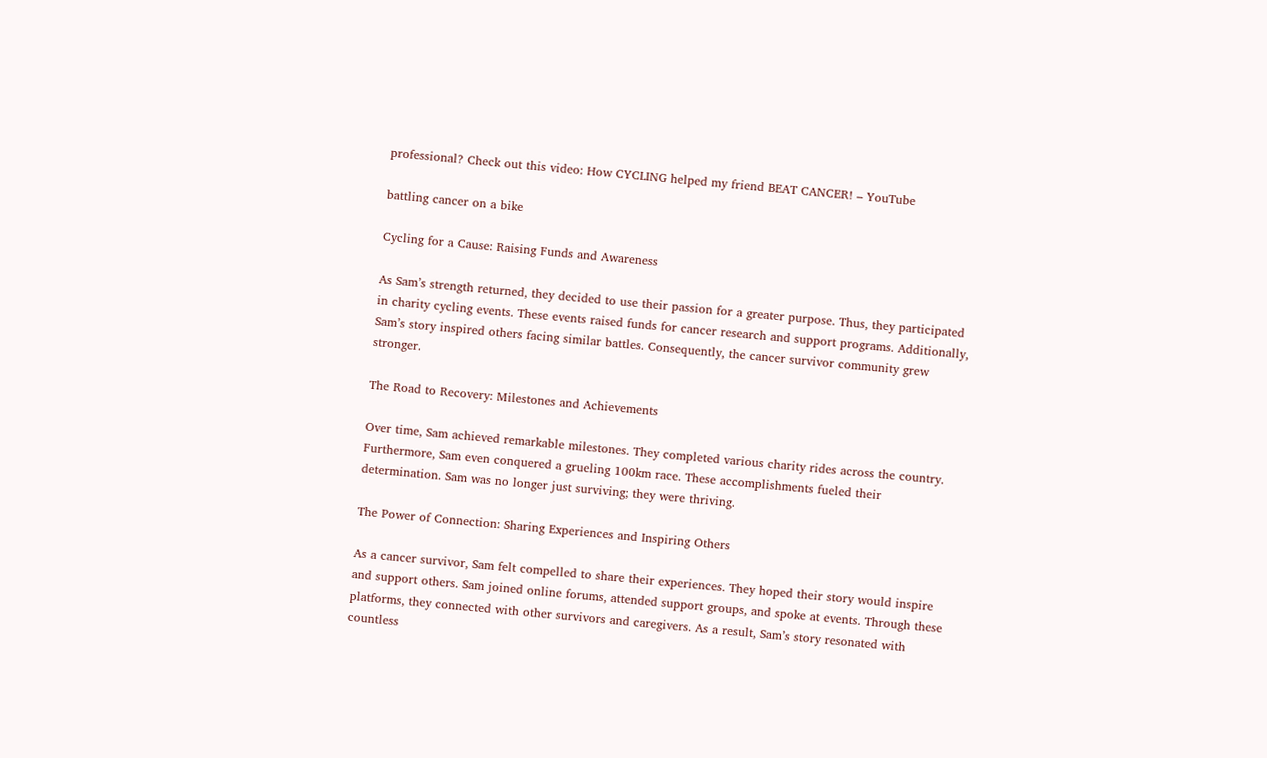professional? Check out this video: How CYCLING helped my friend BEAT CANCER! – YouTube

battling cancer on a bike

Cycling for a Cause: Raising Funds and Awareness

As Sam’s strength returned, they decided to use their passion for a greater purpose. Thus, they participated in charity cycling events. These events raised funds for cancer research and support programs. Additionally, Sam’s story inspired others facing similar battles. Consequently, the cancer survivor community grew stronger.

The Road to Recovery: Milestones and Achievements

Over time, Sam achieved remarkable milestones. They completed various charity rides across the country. Furthermore, Sam even conquered a grueling 100km race. These accomplishments fueled their determination. Sam was no longer just surviving; they were thriving.

The Power of Connection: Sharing Experiences and Inspiring Others

As a cancer survivor, Sam felt compelled to share their experiences. They hoped their story would inspire and support others. Sam joined online forums, attended support groups, and spoke at events. Through these platforms, they connected with other survivors and caregivers. As a result, Sam’s story resonated with countless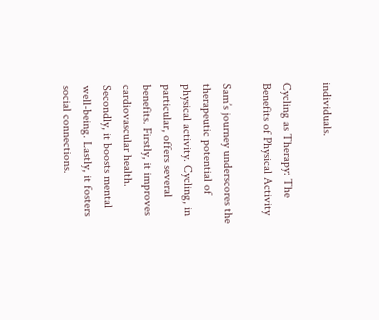individuals.

Cycling as Therapy: The Benefits of Physical Activity

Sam’s journey underscores the therapeutic potential of physical activity. Cycling, in particular, offers several benefits. Firstly, it improves cardiovascular health. Secondly, it boosts mental well-being. Lastly, it fosters social connections.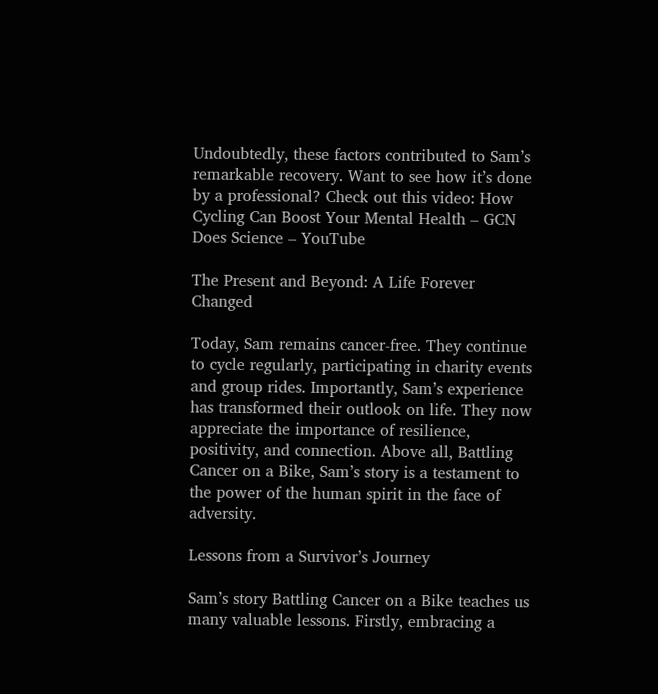Undoubtedly, these factors contributed to Sam’s remarkable recovery. Want to see how it’s done by a professional? Check out this video: How Cycling Can Boost Your Mental Health – GCN Does Science – YouTube

The Present and Beyond: A Life Forever Changed

Today, Sam remains cancer-free. They continue to cycle regularly, participating in charity events and group rides. Importantly, Sam’s experience has transformed their outlook on life. They now appreciate the importance of resilience, positivity, and connection. Above all, Battling Cancer on a Bike, Sam’s story is a testament to the power of the human spirit in the face of adversity.

Lessons from a Survivor’s Journey

Sam’s story Battling Cancer on a Bike teaches us many valuable lessons. Firstly, embracing a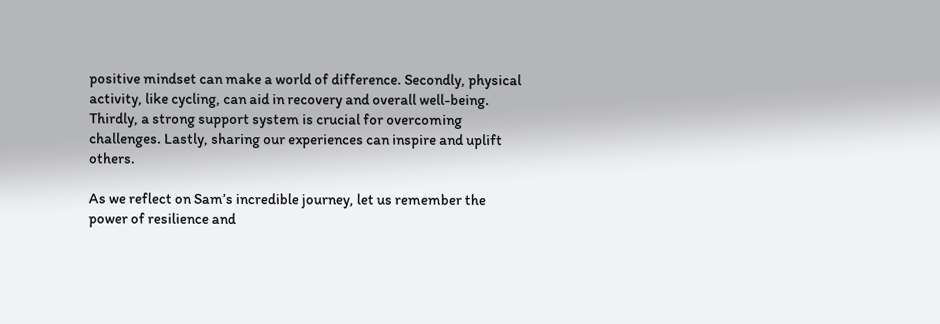positive mindset can make a world of difference. Secondly, physical activity, like cycling, can aid in recovery and overall well-being. Thirdly, a strong support system is crucial for overcoming challenges. Lastly, sharing our experiences can inspire and uplift others.

As we reflect on Sam’s incredible journey, let us remember the power of resilience and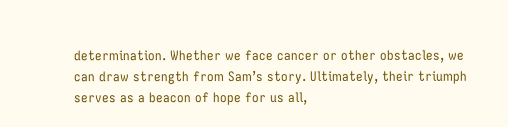determination. Whether we face cancer or other obstacles, we can draw strength from Sam’s story. Ultimately, their triumph serves as a beacon of hope for us all,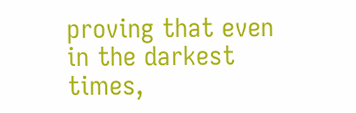proving that even in the darkest times,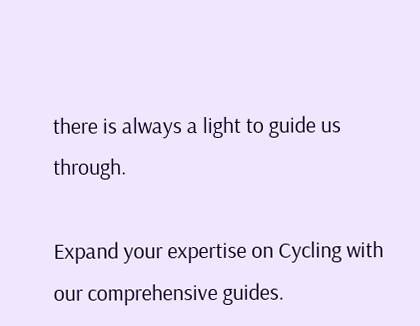there is always a light to guide us through.

Expand your expertise on Cycling with our comprehensive guides.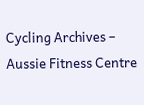Cycling Archives – Aussie Fitness Centre